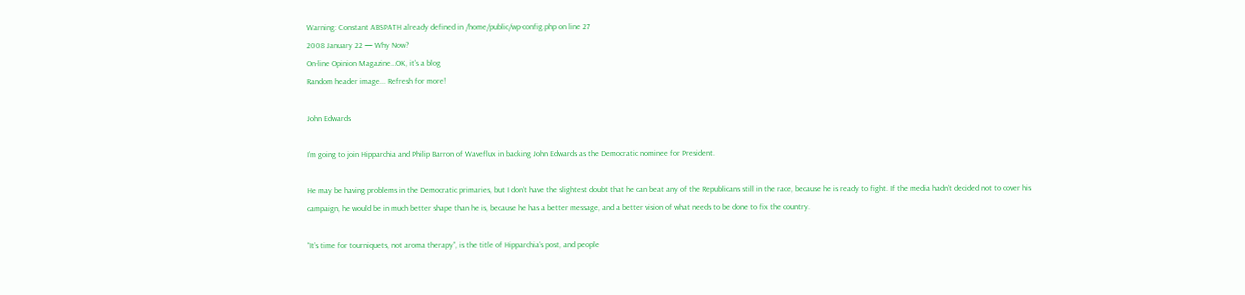Warning: Constant ABSPATH already defined in /home/public/wp-config.php on line 27
2008 January 22 — Why Now?
On-line Opinion Magazine…OK, it's a blog
Random header image... Refresh for more!

John Edwards

I’m going to join Hipparchia and Philip Barron of Waveflux in backing John Edwards as the Democratic nominee for President.

He may be having problems in the Democratic primaries, but I don’t have the slightest doubt that he can beat any of the Republicans still in the race, because he is ready to fight. If the media hadn’t decided not to cover his campaign, he would be in much better shape than he is, because he has a better message, and a better vision of what needs to be done to fix the country.

“It’s time for tourniquets, not aroma therapy”, is the title of Hipparchia’s post, and people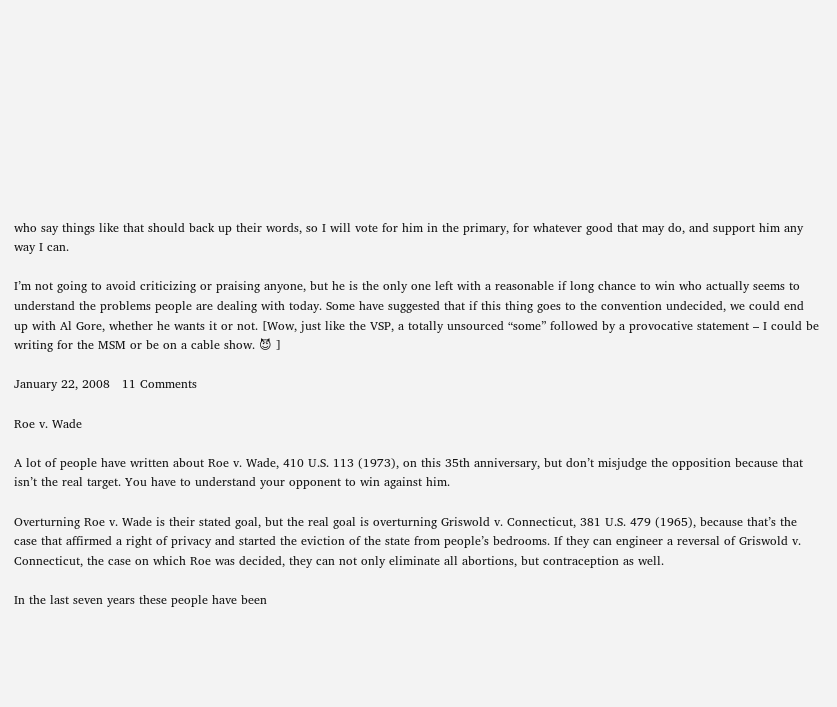who say things like that should back up their words, so I will vote for him in the primary, for whatever good that may do, and support him any way I can.

I’m not going to avoid criticizing or praising anyone, but he is the only one left with a reasonable if long chance to win who actually seems to understand the problems people are dealing with today. Some have suggested that if this thing goes to the convention undecided, we could end up with Al Gore, whether he wants it or not. [Wow, just like the VSP, a totally unsourced “some” followed by a provocative statement – I could be writing for the MSM or be on a cable show. 😈 ]

January 22, 2008   11 Comments

Roe v. Wade

A lot of people have written about Roe v. Wade, 410 U.S. 113 (1973), on this 35th anniversary, but don’t misjudge the opposition because that isn’t the real target. You have to understand your opponent to win against him.

Overturning Roe v. Wade is their stated goal, but the real goal is overturning Griswold v. Connecticut, 381 U.S. 479 (1965), because that’s the case that affirmed a right of privacy and started the eviction of the state from people’s bedrooms. If they can engineer a reversal of Griswold v. Connecticut, the case on which Roe was decided, they can not only eliminate all abortions, but contraception as well.

In the last seven years these people have been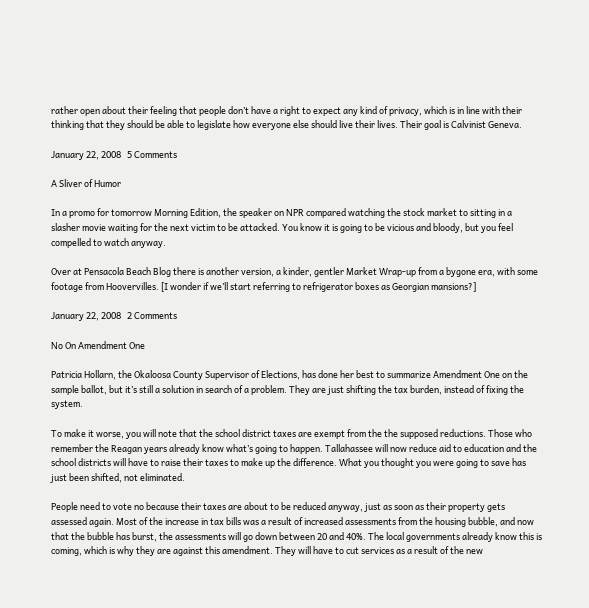rather open about their feeling that people don’t have a right to expect any kind of privacy, which is in line with their thinking that they should be able to legislate how everyone else should live their lives. Their goal is Calvinist Geneva.

January 22, 2008   5 Comments

A Sliver of Humor

In a promo for tomorrow Morning Edition, the speaker on NPR compared watching the stock market to sitting in a slasher movie waiting for the next victim to be attacked. You know it is going to be vicious and bloody, but you feel compelled to watch anyway.

Over at Pensacola Beach Blog there is another version, a kinder, gentler Market Wrap-up from a bygone era, with some footage from Hoovervilles. [I wonder if we’ll start referring to refrigerator boxes as Georgian mansions?]

January 22, 2008   2 Comments

No On Amendment One

Patricia Hollarn, the Okaloosa County Supervisor of Elections, has done her best to summarize Amendment One on the sample ballot, but it’s still a solution in search of a problem. They are just shifting the tax burden, instead of fixing the system.

To make it worse, you will note that the school district taxes are exempt from the the supposed reductions. Those who remember the Reagan years already know what’s going to happen. Tallahassee will now reduce aid to education and the school districts will have to raise their taxes to make up the difference. What you thought you were going to save has just been shifted, not eliminated.

People need to vote no because their taxes are about to be reduced anyway, just as soon as their property gets assessed again. Most of the increase in tax bills was a result of increased assessments from the housing bubble, and now that the bubble has burst, the assessments will go down between 20 and 40%. The local governments already know this is coming, which is why they are against this amendment. They will have to cut services as a result of the new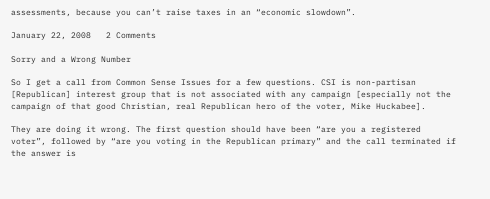assessments, because you can’t raise taxes in an “economic slowdown”.

January 22, 2008   2 Comments

Sorry and a Wrong Number

So I get a call from Common Sense Issues for a few questions. CSI is non-partisan [Republican] interest group that is not associated with any campaign [especially not the campaign of that good Christian, real Republican hero of the voter, Mike Huckabee].

They are doing it wrong. The first question should have been “are you a registered voter”, followed by “are you voting in the Republican primary” and the call terminated if the answer is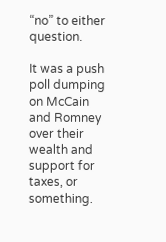“no” to either question.

It was a push poll dumping on McCain and Romney over their wealth and support for taxes, or something.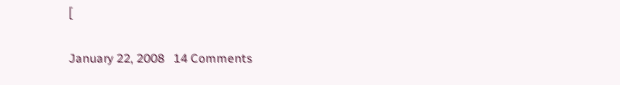[

January 22, 2008   14 Comments